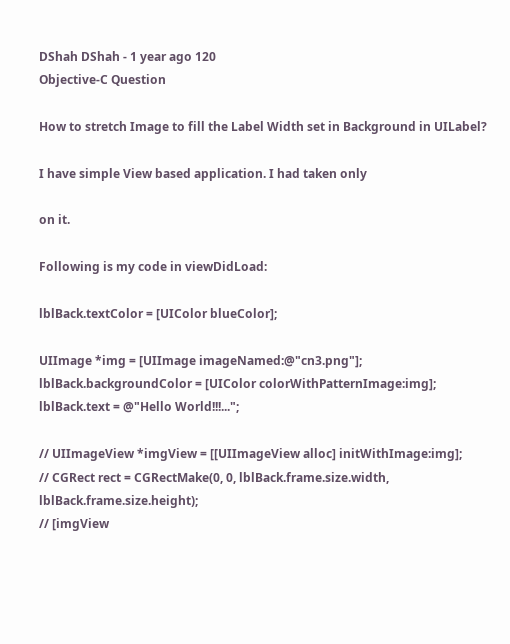DShah DShah - 1 year ago 120
Objective-C Question

How to stretch Image to fill the Label Width set in Background in UILabel?

I have simple View based application. I had taken only

on it.

Following is my code in viewDidLoad:

lblBack.textColor = [UIColor blueColor];

UIImage *img = [UIImage imageNamed:@"cn3.png"];
lblBack.backgroundColor = [UIColor colorWithPatternImage:img];
lblBack.text = @"Hello World!!!...";

// UIImageView *imgView = [[UIImageView alloc] initWithImage:img];
// CGRect rect = CGRectMake(0, 0, lblBack.frame.size.width, lblBack.frame.size.height);
// [imgView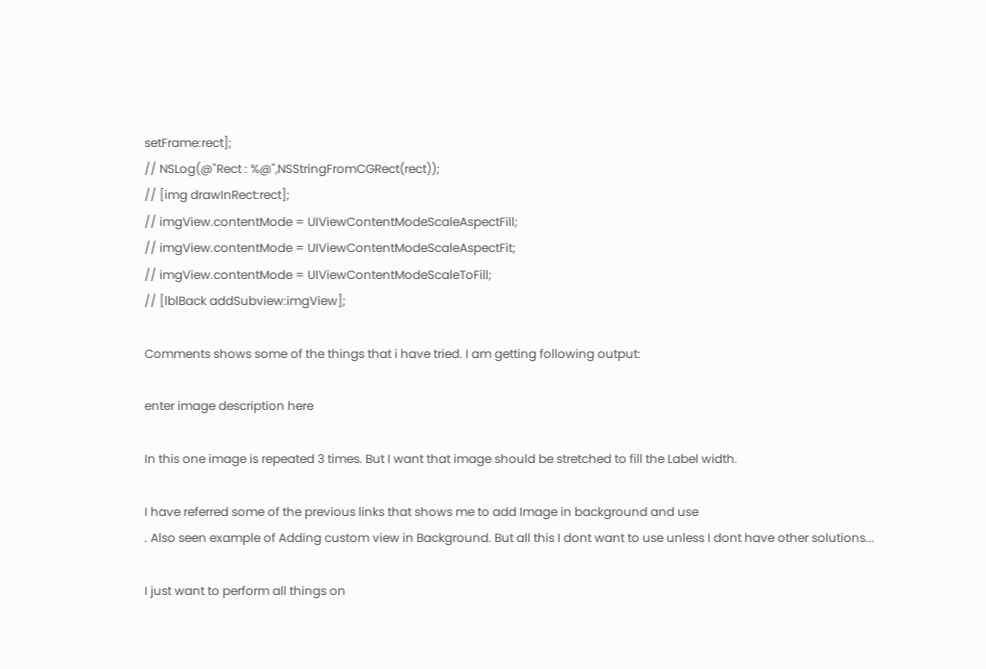setFrame:rect];
// NSLog(@"Rect : %@",NSStringFromCGRect(rect));
// [img drawInRect:rect];
// imgView.contentMode = UIViewContentModeScaleAspectFill;
// imgView.contentMode = UIViewContentModeScaleAspectFit;
// imgView.contentMode = UIViewContentModeScaleToFill;
// [lblBack addSubview:imgView];

Comments shows some of the things that i have tried. I am getting following output:

enter image description here

In this one image is repeated 3 times. But I want that image should be stretched to fill the Label width.

I have referred some of the previous links that shows me to add Image in background and use
. Also seen example of Adding custom view in Background. But all this I dont want to use unless I dont have other solutions...

I just want to perform all things on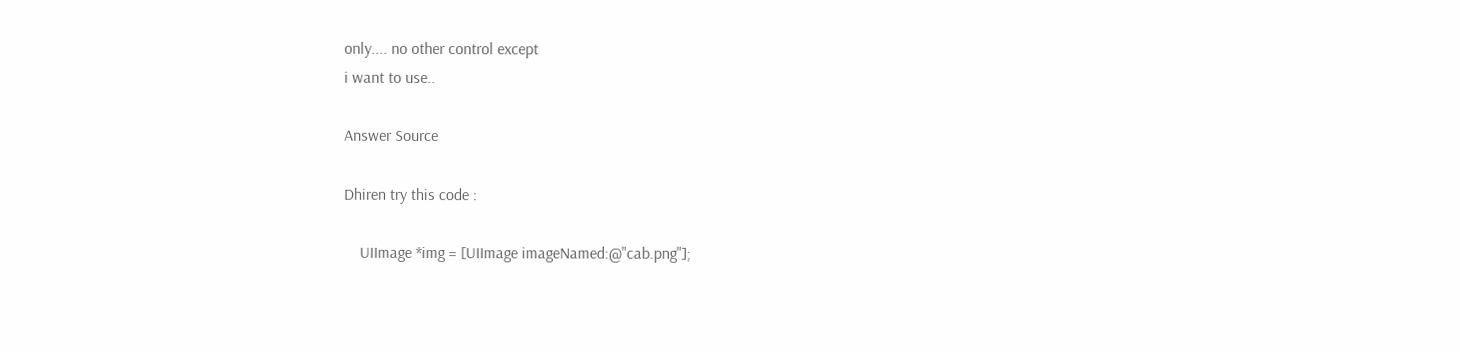only.... no other control except
i want to use..

Answer Source

Dhiren try this code :

    UIImage *img = [UIImage imageNamed:@"cab.png"];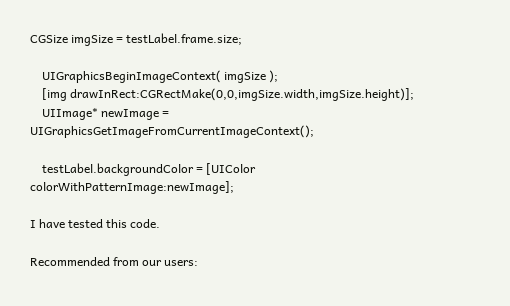CGSize imgSize = testLabel.frame.size;

    UIGraphicsBeginImageContext( imgSize );
    [img drawInRect:CGRectMake(0,0,imgSize.width,imgSize.height)];
    UIImage* newImage = UIGraphicsGetImageFromCurrentImageContext();

    testLabel.backgroundColor = [UIColor colorWithPatternImage:newImage];

I have tested this code.

Recommended from our users: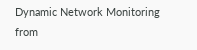Dynamic Network Monitoring from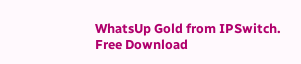WhatsUp Gold from IPSwitch. Free Download